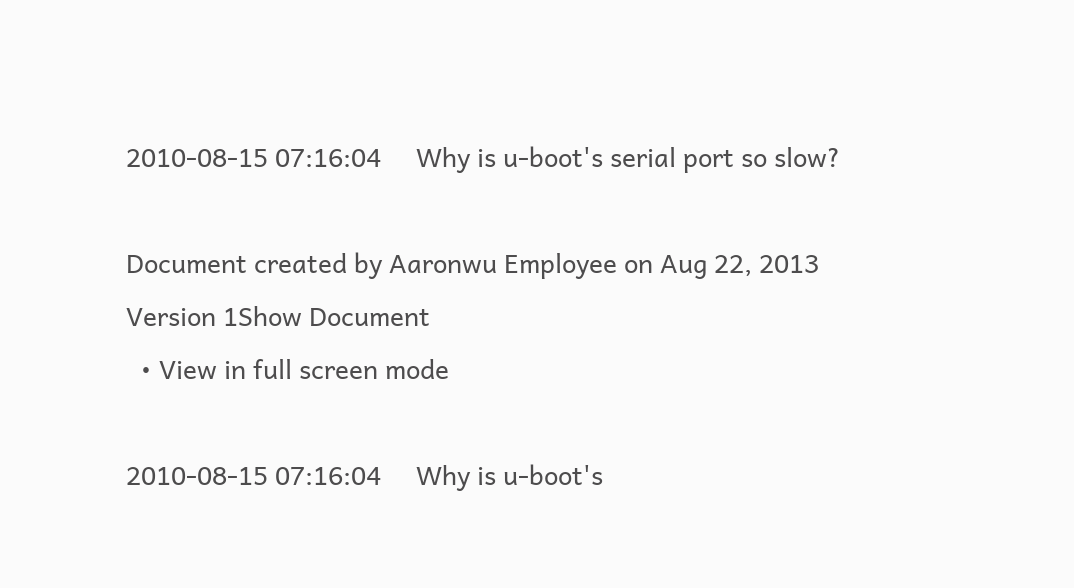2010-08-15 07:16:04     Why is u-boot's serial port so slow?

Document created by Aaronwu Employee on Aug 22, 2013
Version 1Show Document
  • View in full screen mode

2010-08-15 07:16:04     Why is u-boot's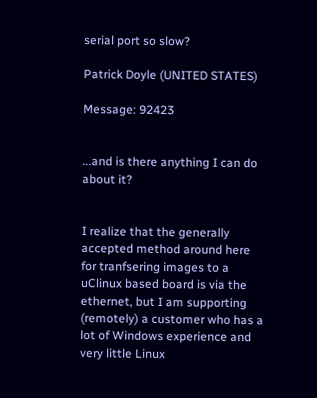serial port so slow?

Patrick Doyle (UNITED STATES)

Message: 92423


...and is there anything I can do about it?


I realize that the generally accepted method around here for tranfsering images to a uClinux based board is via the ethernet, but I am supporting (remotely) a customer who has a lot of Windows experience and very little Linux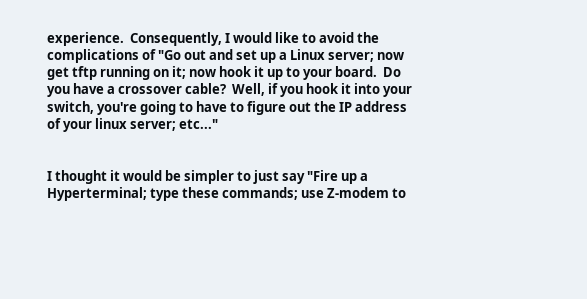experience.  Consequently, I would like to avoid the complications of "Go out and set up a Linux server; now get tftp running on it; now hook it up to your board.  Do you have a crossover cable?  Well, if you hook it into your switch, you're going to have to figure out the IP address of your linux server; etc..."


I thought it would be simpler to just say "Fire up a Hyperterminal; type these commands; use Z-modem to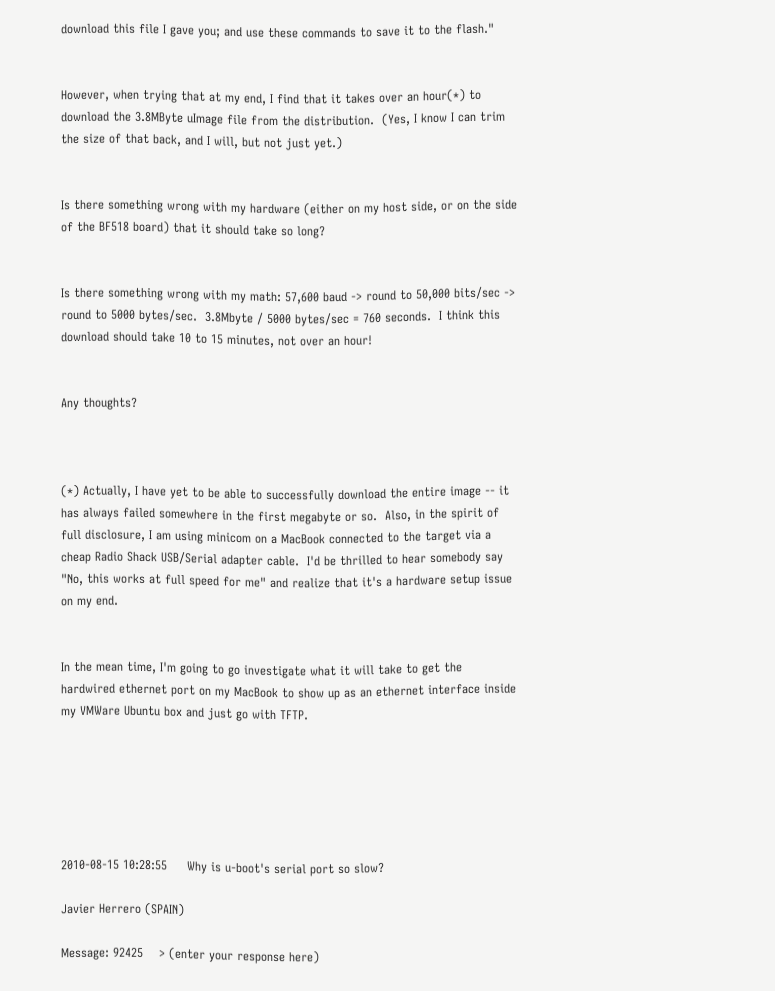download this file I gave you; and use these commands to save it to the flash."


However, when trying that at my end, I find that it takes over an hour(*) to download the 3.8MByte uImage file from the distribution.  (Yes, I know I can trim the size of that back, and I will, but not just yet.)


Is there something wrong with my hardware (either on my host side, or on the side of the BF518 board) that it should take so long?


Is there something wrong with my math: 57,600 baud -> round to 50,000 bits/sec -> round to 5000 bytes/sec.  3.8Mbyte / 5000 bytes/sec = 760 seconds.  I think this download should take 10 to 15 minutes, not over an hour!


Any thoughts?



(*) Actually, I have yet to be able to successfully download the entire image -- it has always failed somewhere in the first megabyte or so.  Also, in the spirit of full disclosure, I am using minicom on a MacBook connected to the target via a cheap Radio Shack USB/Serial adapter cable.  I'd be thrilled to hear somebody say "No, this works at full speed for me" and realize that it's a hardware setup issue on my end.


In the mean time, I'm going to go investigate what it will take to get the hardwired ethernet port on my MacBook to show up as an ethernet interface inside my VMWare Ubuntu box and just go with TFTP.






2010-08-15 10:28:55     Why is u-boot's serial port so slow?

Javier Herrero (SPAIN)

Message: 92425    > (enter your response here)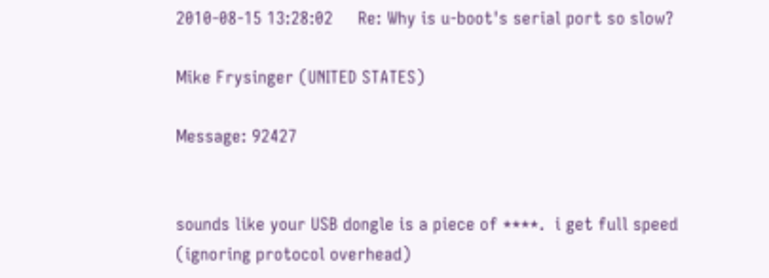2010-08-15 13:28:02     Re: Why is u-boot's serial port so slow?

Mike Frysinger (UNITED STATES)

Message: 92427


sounds like your USB dongle is a piece of ****.  i get full speed (ignoring protocol overhead)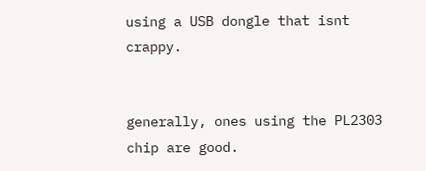using a USB dongle that isnt crappy.


generally, ones using the PL2303 chip are good.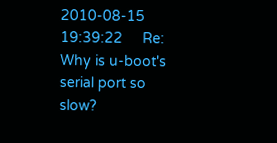2010-08-15 19:39:22     Re: Why is u-boot's serial port so slow?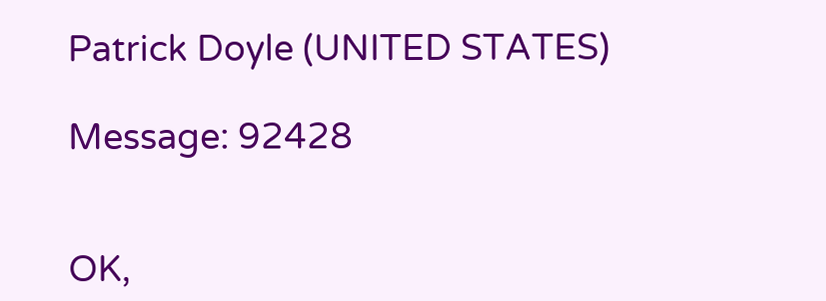Patrick Doyle (UNITED STATES)

Message: 92428


OK,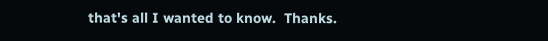that's all I wanted to know.  Thanks.